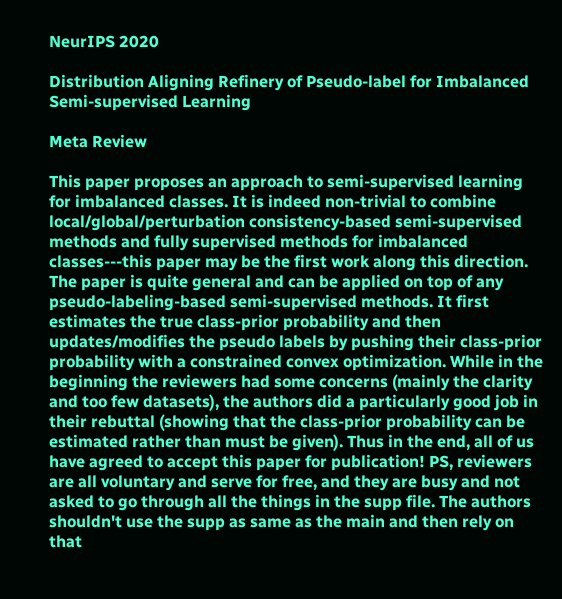NeurIPS 2020

Distribution Aligning Refinery of Pseudo-label for Imbalanced Semi-supervised Learning

Meta Review

This paper proposes an approach to semi-supervised learning for imbalanced classes. It is indeed non-trivial to combine local/global/perturbation consistency-based semi-supervised methods and fully supervised methods for imbalanced classes---this paper may be the first work along this direction. The paper is quite general and can be applied on top of any pseudo-labeling-based semi-supervised methods. It first estimates the true class-prior probability and then updates/modifies the pseudo labels by pushing their class-prior probability with a constrained convex optimization. While in the beginning the reviewers had some concerns (mainly the clarity and too few datasets), the authors did a particularly good job in their rebuttal (showing that the class-prior probability can be estimated rather than must be given). Thus in the end, all of us have agreed to accept this paper for publication! PS, reviewers are all voluntary and serve for free, and they are busy and not asked to go through all the things in the supp file. The authors shouldn't use the supp as same as the main and then rely on that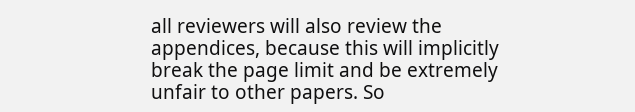all reviewers will also review the appendices, because this will implicitly break the page limit and be extremely unfair to other papers. So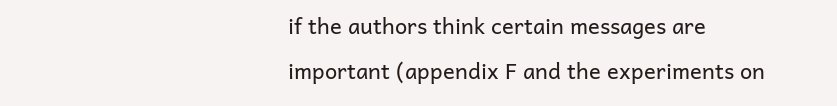if the authors think certain messages are important (appendix F and the experiments on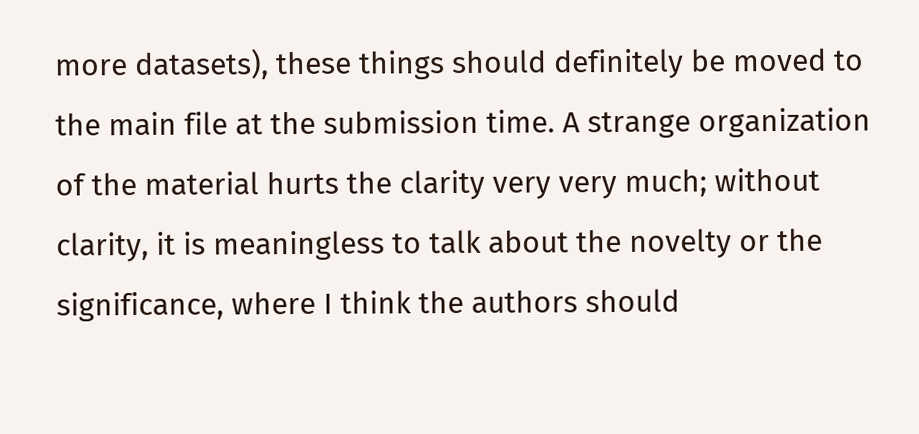more datasets), these things should definitely be moved to the main file at the submission time. A strange organization of the material hurts the clarity very very much; without clarity, it is meaningless to talk about the novelty or the significance, where I think the authors should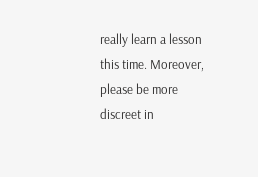really learn a lesson this time. Moreover, please be more discreet in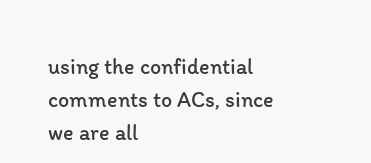using the confidential comments to ACs, since we are all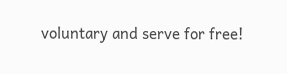voluntary and serve for free!